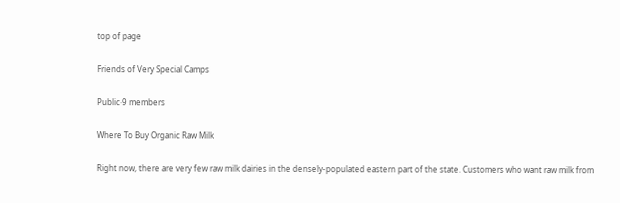top of page

Friends of Very Special Camps

Public·9 members

Where To Buy Organic Raw Milk

Right now, there are very few raw milk dairies in the densely-populated eastern part of the state. Customers who want raw milk from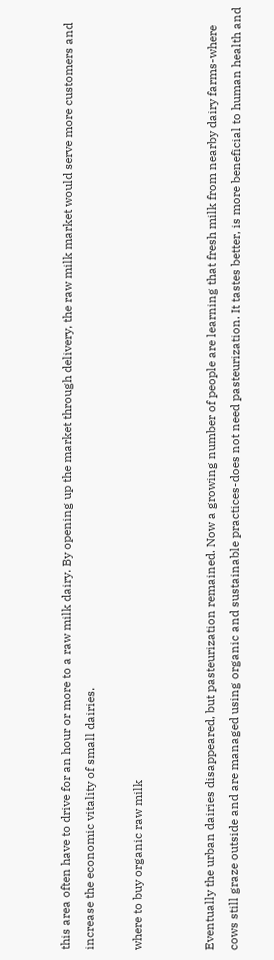this area often have to drive for an hour or more to a raw milk dairy. By opening up the market through delivery, the raw milk market would serve more customers and increase the economic vitality of small dairies.

where to buy organic raw milk


Eventually the urban dairies disappeared, but pasteurization remained. Now a growing number of people are learning that fresh milk from nearby dairy farms-where cows still graze outside and are managed using organic and sustainable practices-does not need pasteurization. It tastes better, is more beneficial to human health and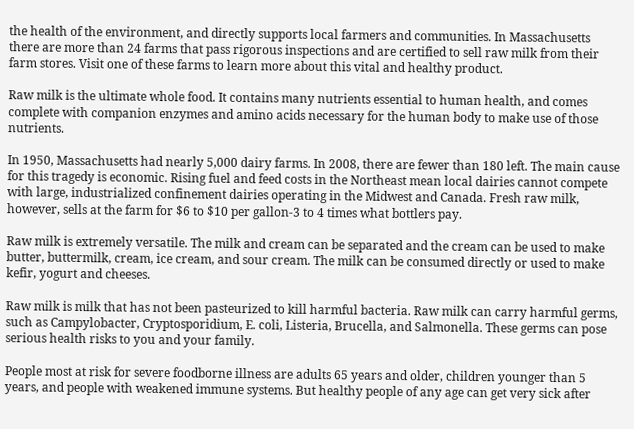the health of the environment, and directly supports local farmers and communities. In Massachusetts there are more than 24 farms that pass rigorous inspections and are certified to sell raw milk from their farm stores. Visit one of these farms to learn more about this vital and healthy product.

Raw milk is the ultimate whole food. It contains many nutrients essential to human health, and comes complete with companion enzymes and amino acids necessary for the human body to make use of those nutrients.

In 1950, Massachusetts had nearly 5,000 dairy farms. In 2008, there are fewer than 180 left. The main cause for this tragedy is economic. Rising fuel and feed costs in the Northeast mean local dairies cannot compete with large, industrialized confinement dairies operating in the Midwest and Canada. Fresh raw milk, however, sells at the farm for $6 to $10 per gallon-3 to 4 times what bottlers pay.

Raw milk is extremely versatile. The milk and cream can be separated and the cream can be used to make butter, buttermilk, cream, ice cream, and sour cream. The milk can be consumed directly or used to make kefir, yogurt and cheeses.

Raw milk is milk that has not been pasteurized to kill harmful bacteria. Raw milk can carry harmful germs, such as Campylobacter, Cryptosporidium, E. coli, Listeria, Brucella, and Salmonella. These germs can pose serious health risks to you and your family.

People most at risk for severe foodborne illness are adults 65 years and older, children younger than 5 years, and people with weakened immune systems. But healthy people of any age can get very sick after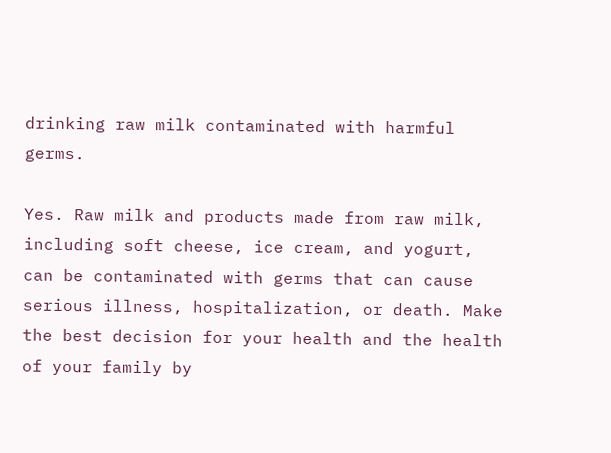drinking raw milk contaminated with harmful germs.

Yes. Raw milk and products made from raw milk, including soft cheese, ice cream, and yogurt, can be contaminated with germs that can cause serious illness, hospitalization, or death. Make the best decision for your health and the health of your family by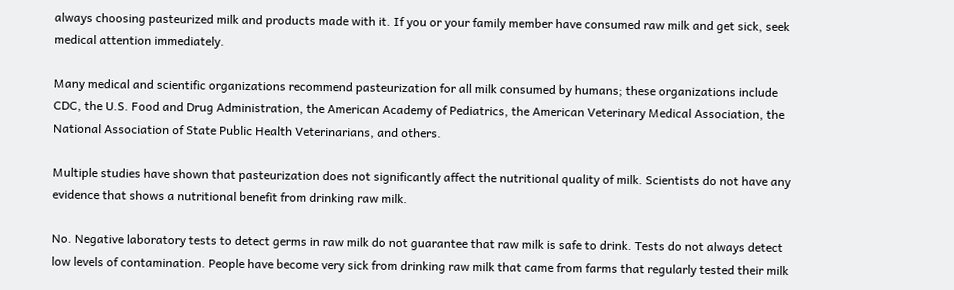always choosing pasteurized milk and products made with it. If you or your family member have consumed raw milk and get sick, seek medical attention immediately.

Many medical and scientific organizations recommend pasteurization for all milk consumed by humans; these organizations include CDC, the U.S. Food and Drug Administration, the American Academy of Pediatrics, the American Veterinary Medical Association, the National Association of State Public Health Veterinarians, and others.

Multiple studies have shown that pasteurization does not significantly affect the nutritional quality of milk. Scientists do not have any evidence that shows a nutritional benefit from drinking raw milk.

No. Negative laboratory tests to detect germs in raw milk do not guarantee that raw milk is safe to drink. Tests do not always detect low levels of contamination. People have become very sick from drinking raw milk that came from farms that regularly tested their milk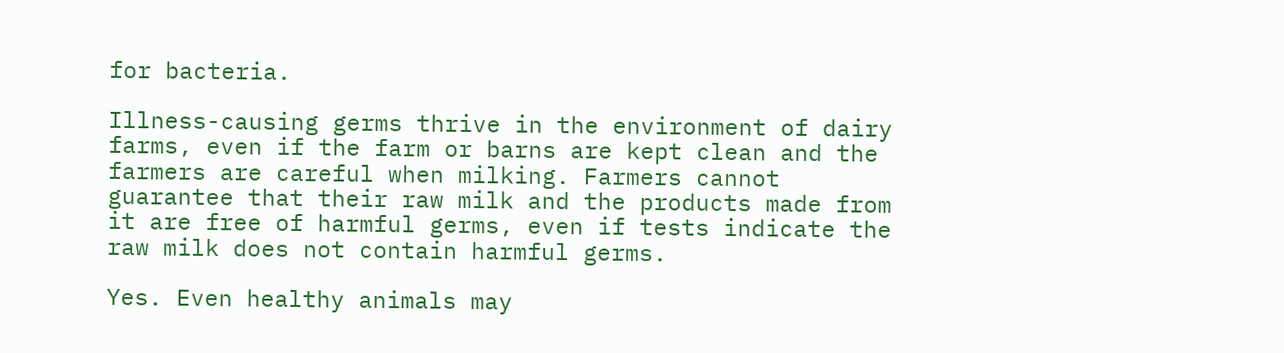for bacteria.

Illness-causing germs thrive in the environment of dairy farms, even if the farm or barns are kept clean and the farmers are careful when milking. Farmers cannot guarantee that their raw milk and the products made from it are free of harmful germs, even if tests indicate the raw milk does not contain harmful germs.

Yes. Even healthy animals may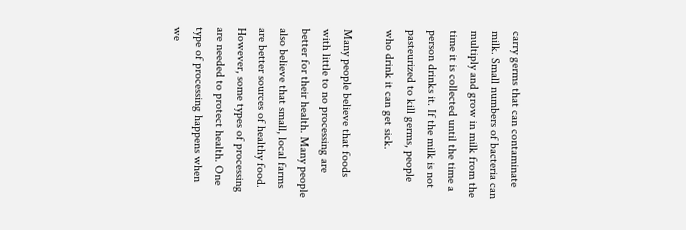carry germs that can contaminate milk. Small numbers of bacteria can multiply and grow in milk from the time it is collected until the time a person drinks it. If the milk is not pasteurized to kill germs, people who drink it can get sick.

Many people believe that foods with little to no processing are better for their health. Many people also believe that small, local farms are better sources of healthy food. However, some types of processing are needed to protect health. One type of processing happens when we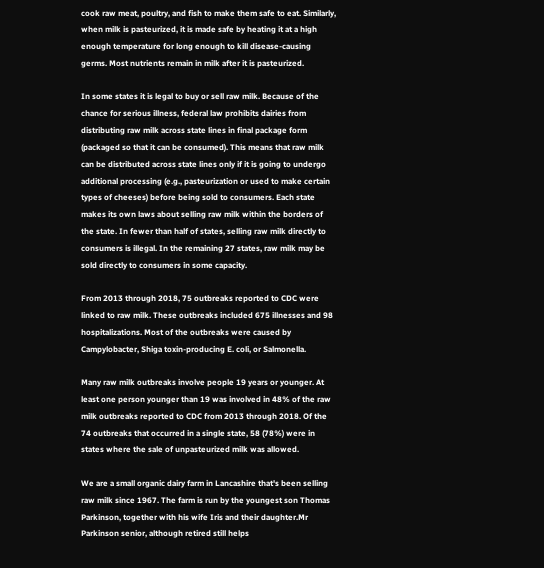cook raw meat, poultry, and fish to make them safe to eat. Similarly, when milk is pasteurized, it is made safe by heating it at a high enough temperature for long enough to kill disease-causing germs. Most nutrients remain in milk after it is pasteurized.

In some states it is legal to buy or sell raw milk. Because of the chance for serious illness, federal law prohibits dairies from distributing raw milk across state lines in final package form (packaged so that it can be consumed). This means that raw milk can be distributed across state lines only if it is going to undergo additional processing (e.g., pasteurization or used to make certain types of cheeses) before being sold to consumers. Each state makes its own laws about selling raw milk within the borders of the state. In fewer than half of states, selling raw milk directly to consumers is illegal. In the remaining 27 states, raw milk may be sold directly to consumers in some capacity.

From 2013 through 2018, 75 outbreaks reported to CDC were linked to raw milk. These outbreaks included 675 illnesses and 98 hospitalizations. Most of the outbreaks were caused by Campylobacter, Shiga toxin-producing E. coli, or Salmonella.

Many raw milk outbreaks involve people 19 years or younger. At least one person younger than 19 was involved in 48% of the raw milk outbreaks reported to CDC from 2013 through 2018. Of the 74 outbreaks that occurred in a single state, 58 (78%) were in states where the sale of unpasteurized milk was allowed.

We are a small organic dairy farm in Lancashire that's been selling raw milk since 1967. The farm is run by the youngest son Thomas Parkinson, together with his wife Iris and their daughter.Mr Parkinson senior, although retired still helps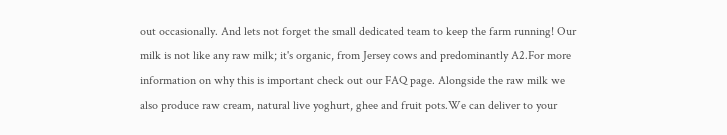out occasionally. And lets not forget the small dedicated team to keep the farm running! Our milk is not like any raw milk; it's organic, from Jersey cows and predominantly A2.For more information on why this is important check out our FAQ page. Alongside the raw milk we also produce raw cream, natural live yoghurt, ghee and fruit pots.We can deliver to your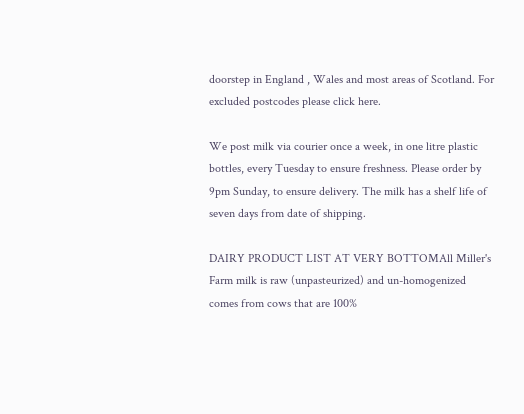doorstep in England , Wales and most areas of Scotland. For excluded postcodes please click here.

We post milk via courier once a week, in one litre plastic bottles, every Tuesday to ensure freshness. Please order by 9pm Sunday, to ensure delivery. The milk has a shelf life of seven days from date of shipping.

DAIRY PRODUCT LIST AT VERY BOTTOMAll Miller's Farm milk is raw (unpasteurized) and un-homogenized comes from cows that are 100%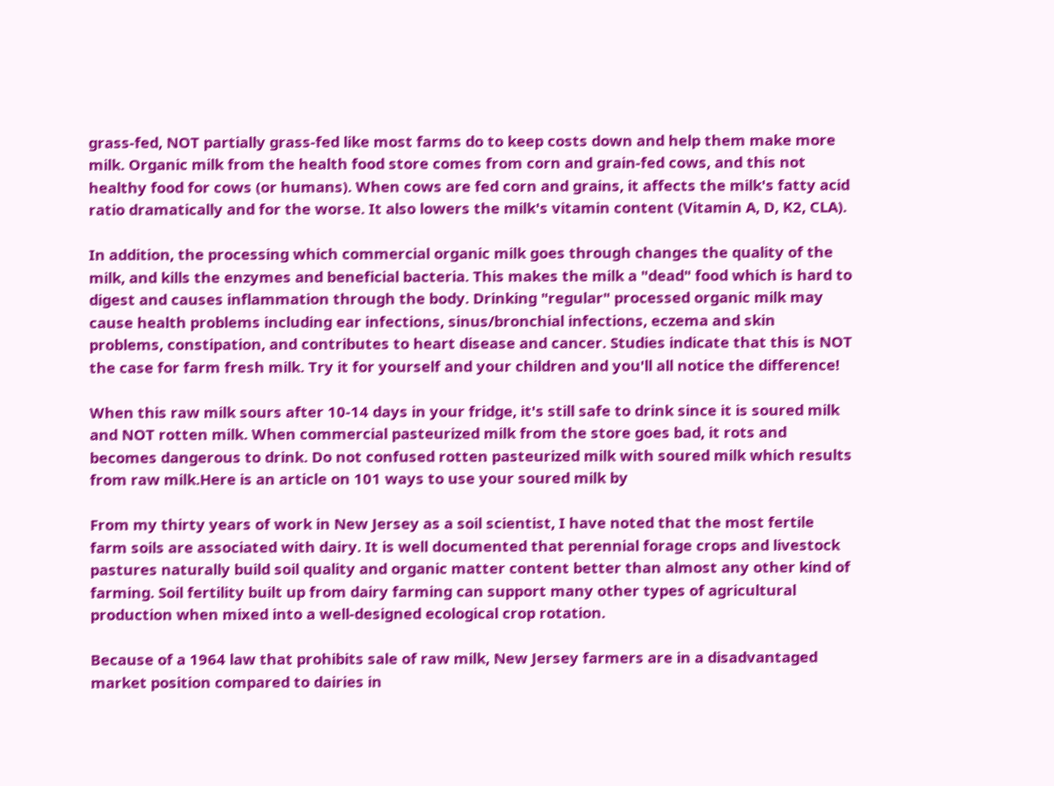grass-fed, NOT partially grass-fed like most farms do to keep costs down and help them make more milk. Organic milk from the health food store comes from corn and grain-fed cows, and this not healthy food for cows (or humans). When cows are fed corn and grains, it affects the milk's fatty acid ratio dramatically and for the worse. It also lowers the milk's vitamin content (Vitamin A, D, K2, CLA).

In addition, the processing which commercial organic milk goes through changes the quality of the milk, and kills the enzymes and beneficial bacteria. This makes the milk a "dead" food which is hard to digest and causes inflammation through the body. Drinking "regular" processed organic milk may cause health problems including ear infections, sinus/bronchial infections, eczema and skin problems, constipation, and contributes to heart disease and cancer. Studies indicate that this is NOT the case for farm fresh milk. Try it for yourself and your children and you'll all notice the difference!

When this raw milk sours after 10-14 days in your fridge, it's still safe to drink since it is soured milk and NOT rotten milk. When commercial pasteurized milk from the store goes bad, it rots and becomes dangerous to drink. Do not confused rotten pasteurized milk with soured milk which results from raw milk.Here is an article on 101 ways to use your soured milk by

From my thirty years of work in New Jersey as a soil scientist, I have noted that the most fertile farm soils are associated with dairy. It is well documented that perennial forage crops and livestock pastures naturally build soil quality and organic matter content better than almost any other kind of farming. Soil fertility built up from dairy farming can support many other types of agricultural production when mixed into a well-designed ecological crop rotation.

Because of a 1964 law that prohibits sale of raw milk, New Jersey farmers are in a disadvantaged market position compared to dairies in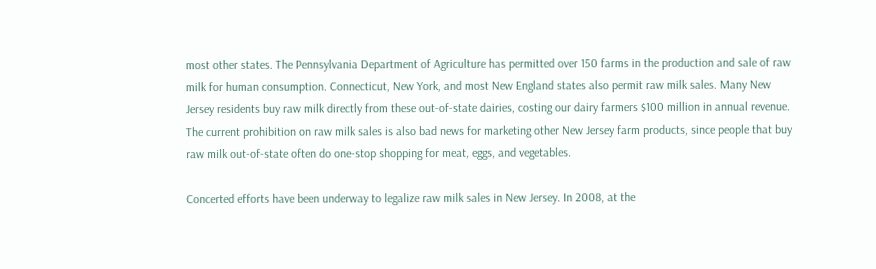most other states. The Pennsylvania Department of Agriculture has permitted over 150 farms in the production and sale of raw milk for human consumption. Connecticut, New York, and most New England states also permit raw milk sales. Many New Jersey residents buy raw milk directly from these out-of-state dairies, costing our dairy farmers $100 million in annual revenue. The current prohibition on raw milk sales is also bad news for marketing other New Jersey farm products, since people that buy raw milk out-of-state often do one-stop shopping for meat, eggs, and vegetables.

Concerted efforts have been underway to legalize raw milk sales in New Jersey. In 2008, at the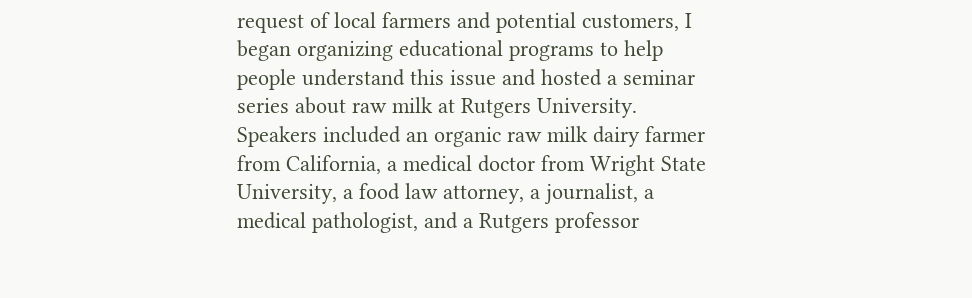request of local farmers and potential customers, I began organizing educational programs to help people understand this issue and hosted a seminar series about raw milk at Rutgers University. Speakers included an organic raw milk dairy farmer from California, a medical doctor from Wright State University, a food law attorney, a journalist, a medical pathologist, and a Rutgers professor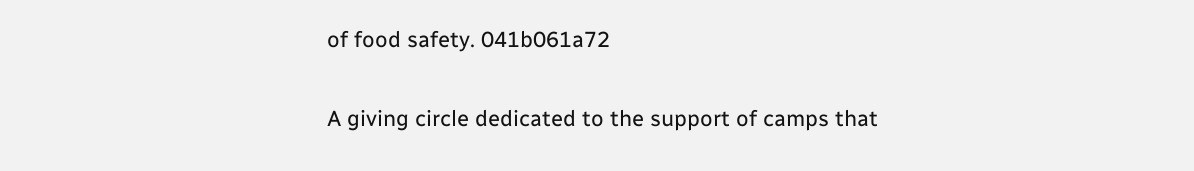of food safety. 041b061a72


A giving circle dedicated to the support of camps that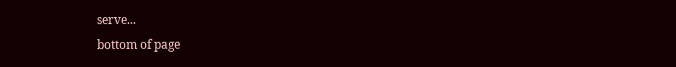serve...
bottom of page